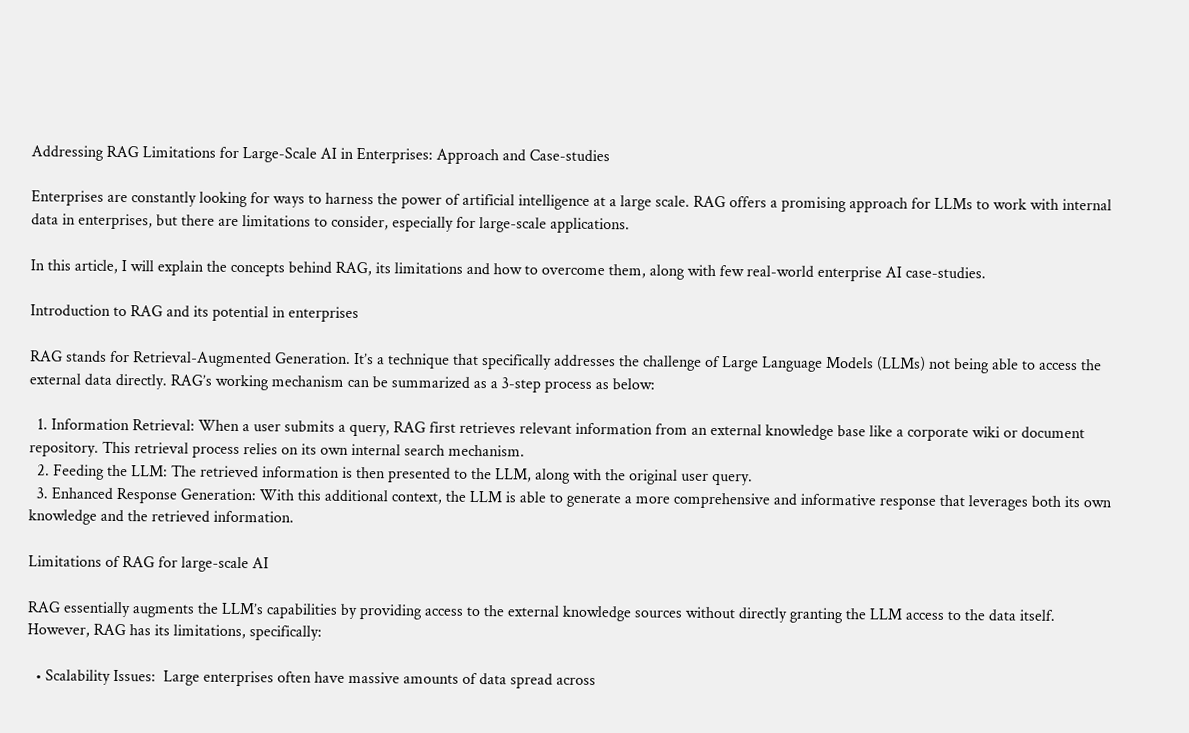Addressing RAG Limitations for Large-Scale AI in Enterprises: Approach and Case-studies

Enterprises are constantly looking for ways to harness the power of artificial intelligence at a large scale. RAG offers a promising approach for LLMs to work with internal data in enterprises, but there are limitations to consider, especially for large-scale applications.

In this article, I will explain the concepts behind RAG, its limitations and how to overcome them, along with few real-world enterprise AI case-studies.

Introduction to RAG and its potential in enterprises

RAG stands for Retrieval-Augmented Generation. It’s a technique that specifically addresses the challenge of Large Language Models (LLMs) not being able to access the external data directly. RAG’s working mechanism can be summarized as a 3-step process as below:

  1. Information Retrieval: When a user submits a query, RAG first retrieves relevant information from an external knowledge base like a corporate wiki or document repository. This retrieval process relies on its own internal search mechanism.
  2. Feeding the LLM: The retrieved information is then presented to the LLM, along with the original user query.
  3. Enhanced Response Generation: With this additional context, the LLM is able to generate a more comprehensive and informative response that leverages both its own knowledge and the retrieved information.

Limitations of RAG for large-scale AI

RAG essentially augments the LLM’s capabilities by providing access to the external knowledge sources without directly granting the LLM access to the data itself. However, RAG has its limitations, specifically:

  • Scalability Issues:  Large enterprises often have massive amounts of data spread across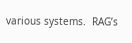various systems.  RAG’s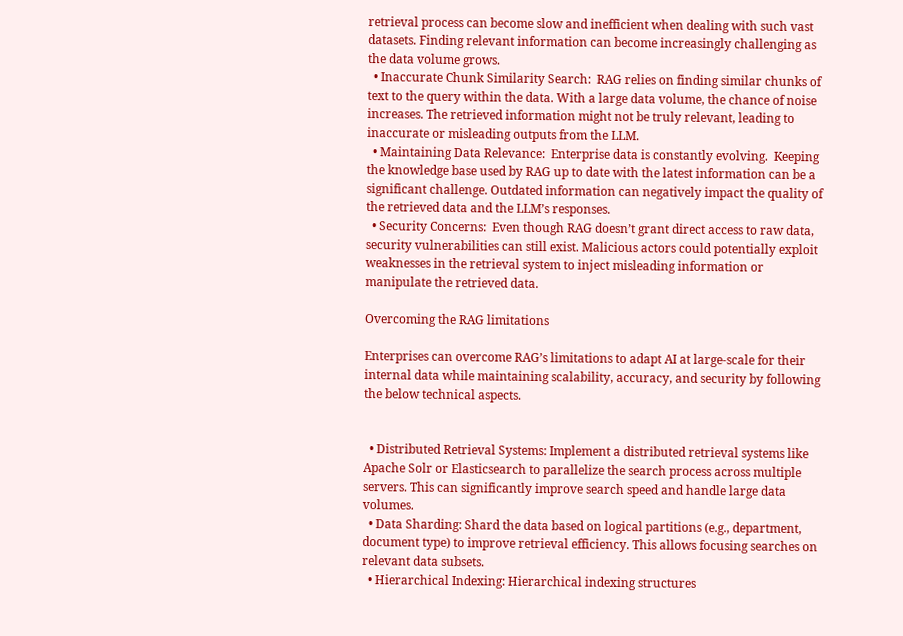retrieval process can become slow and inefficient when dealing with such vast datasets. Finding relevant information can become increasingly challenging as the data volume grows.
  • Inaccurate Chunk Similarity Search:  RAG relies on finding similar chunks of text to the query within the data. With a large data volume, the chance of noise increases. The retrieved information might not be truly relevant, leading to inaccurate or misleading outputs from the LLM.
  • Maintaining Data Relevance:  Enterprise data is constantly evolving.  Keeping the knowledge base used by RAG up to date with the latest information can be a significant challenge. Outdated information can negatively impact the quality of the retrieved data and the LLM’s responses.
  • Security Concerns:  Even though RAG doesn’t grant direct access to raw data, security vulnerabilities can still exist. Malicious actors could potentially exploit weaknesses in the retrieval system to inject misleading information or manipulate the retrieved data.

Overcoming the RAG limitations

Enterprises can overcome RAG’s limitations to adapt AI at large-scale for their internal data while maintaining scalability, accuracy, and security by following the below technical aspects.


  • Distributed Retrieval Systems: Implement a distributed retrieval systems like Apache Solr or Elasticsearch to parallelize the search process across multiple servers. This can significantly improve search speed and handle large data volumes.
  • Data Sharding: Shard the data based on logical partitions (e.g., department, document type) to improve retrieval efficiency. This allows focusing searches on relevant data subsets.
  • Hierarchical Indexing: Hierarchical indexing structures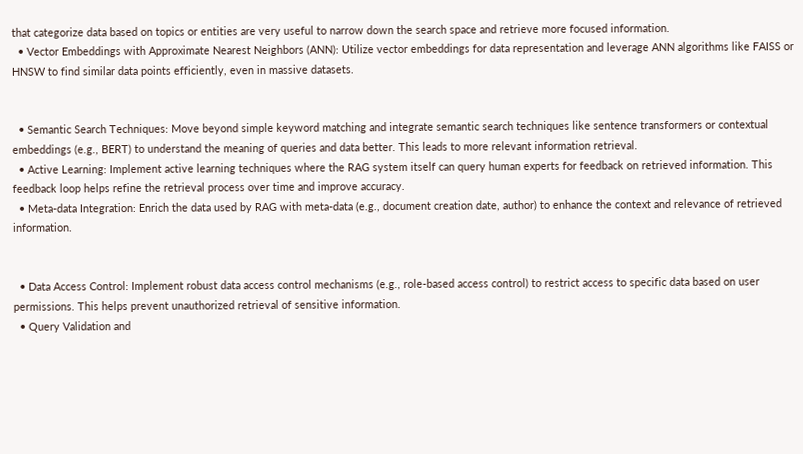that categorize data based on topics or entities are very useful to narrow down the search space and retrieve more focused information.
  • Vector Embeddings with Approximate Nearest Neighbors (ANN): Utilize vector embeddings for data representation and leverage ANN algorithms like FAISS or HNSW to find similar data points efficiently, even in massive datasets.


  • Semantic Search Techniques: Move beyond simple keyword matching and integrate semantic search techniques like sentence transformers or contextual embeddings (e.g., BERT) to understand the meaning of queries and data better. This leads to more relevant information retrieval.
  • Active Learning: Implement active learning techniques where the RAG system itself can query human experts for feedback on retrieved information. This feedback loop helps refine the retrieval process over time and improve accuracy.
  • Meta-data Integration: Enrich the data used by RAG with meta-data (e.g., document creation date, author) to enhance the context and relevance of retrieved information.


  • Data Access Control: Implement robust data access control mechanisms (e.g., role-based access control) to restrict access to specific data based on user permissions. This helps prevent unauthorized retrieval of sensitive information.
  • Query Validation and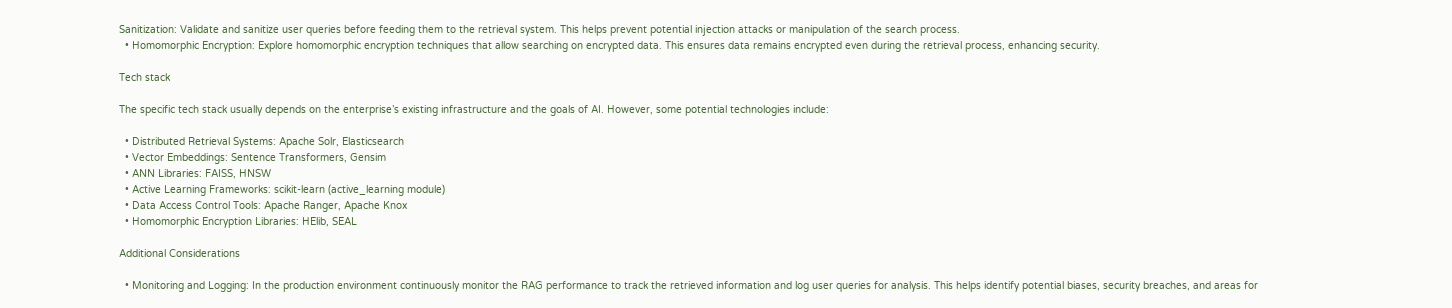Sanitization: Validate and sanitize user queries before feeding them to the retrieval system. This helps prevent potential injection attacks or manipulation of the search process.
  • Homomorphic Encryption: Explore homomorphic encryption techniques that allow searching on encrypted data. This ensures data remains encrypted even during the retrieval process, enhancing security.

Tech stack

The specific tech stack usually depends on the enterprise’s existing infrastructure and the goals of AI. However, some potential technologies include:

  • Distributed Retrieval Systems: Apache Solr, Elasticsearch
  • Vector Embeddings: Sentence Transformers, Gensim
  • ANN Libraries: FAISS, HNSW
  • Active Learning Frameworks: scikit-learn (active_learning module)
  • Data Access Control Tools: Apache Ranger, Apache Knox
  • Homomorphic Encryption Libraries: HElib, SEAL

Additional Considerations

  • Monitoring and Logging: In the production environment continuously monitor the RAG performance to track the retrieved information and log user queries for analysis. This helps identify potential biases, security breaches, and areas for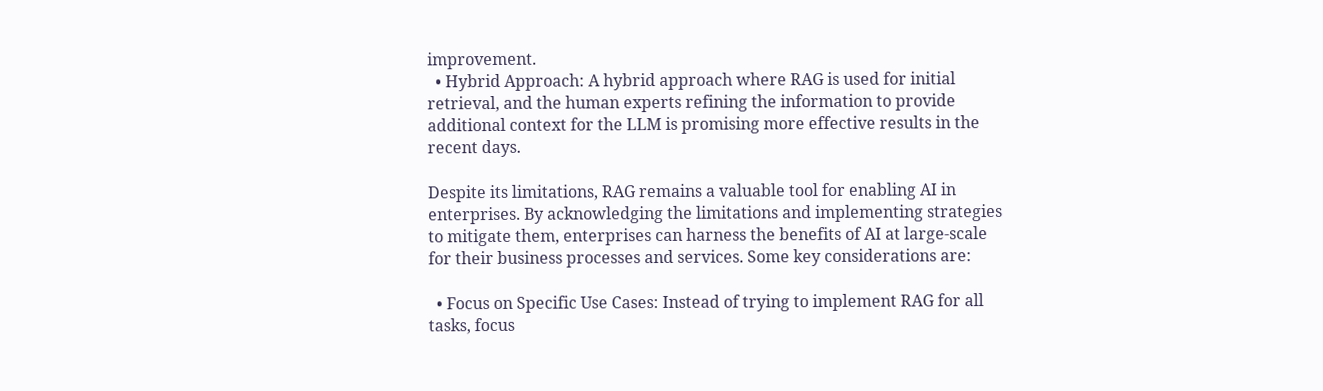improvement.
  • Hybrid Approach: A hybrid approach where RAG is used for initial retrieval, and the human experts refining the information to provide additional context for the LLM is promising more effective results in the recent days.

Despite its limitations, RAG remains a valuable tool for enabling AI in enterprises. By acknowledging the limitations and implementing strategies to mitigate them, enterprises can harness the benefits of AI at large-scale for their business processes and services. Some key considerations are:

  • Focus on Specific Use Cases: Instead of trying to implement RAG for all tasks, focus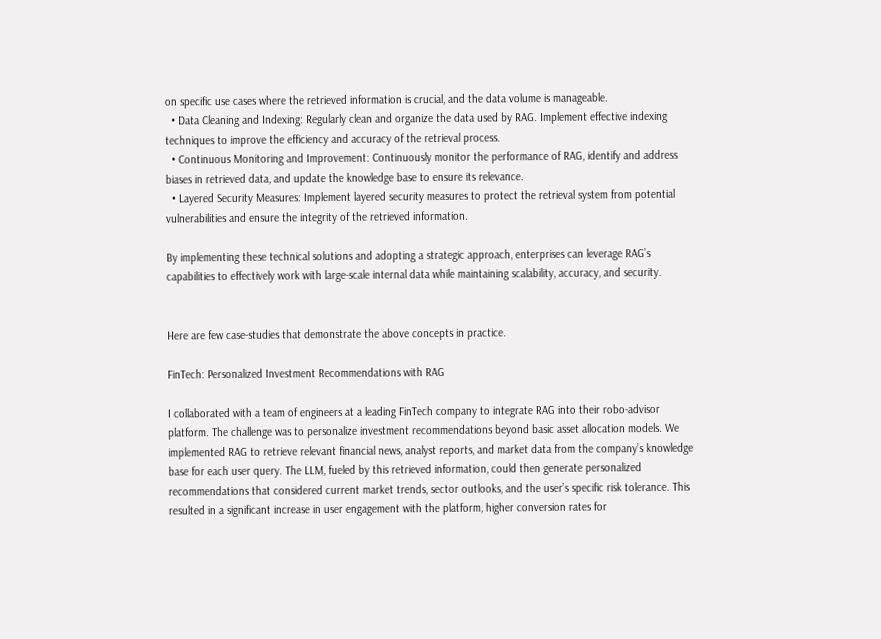on specific use cases where the retrieved information is crucial, and the data volume is manageable.
  • Data Cleaning and Indexing: Regularly clean and organize the data used by RAG. Implement effective indexing techniques to improve the efficiency and accuracy of the retrieval process.
  • Continuous Monitoring and Improvement: Continuously monitor the performance of RAG, identify and address biases in retrieved data, and update the knowledge base to ensure its relevance.
  • Layered Security Measures: Implement layered security measures to protect the retrieval system from potential vulnerabilities and ensure the integrity of the retrieved information.

By implementing these technical solutions and adopting a strategic approach, enterprises can leverage RAG’s capabilities to effectively work with large-scale internal data while maintaining scalability, accuracy, and security.


Here are few case-studies that demonstrate the above concepts in practice.

FinTech: Personalized Investment Recommendations with RAG

I collaborated with a team of engineers at a leading FinTech company to integrate RAG into their robo-advisor platform. The challenge was to personalize investment recommendations beyond basic asset allocation models. We implemented RAG to retrieve relevant financial news, analyst reports, and market data from the company’s knowledge base for each user query. The LLM, fueled by this retrieved information, could then generate personalized recommendations that considered current market trends, sector outlooks, and the user’s specific risk tolerance. This resulted in a significant increase in user engagement with the platform, higher conversion rates for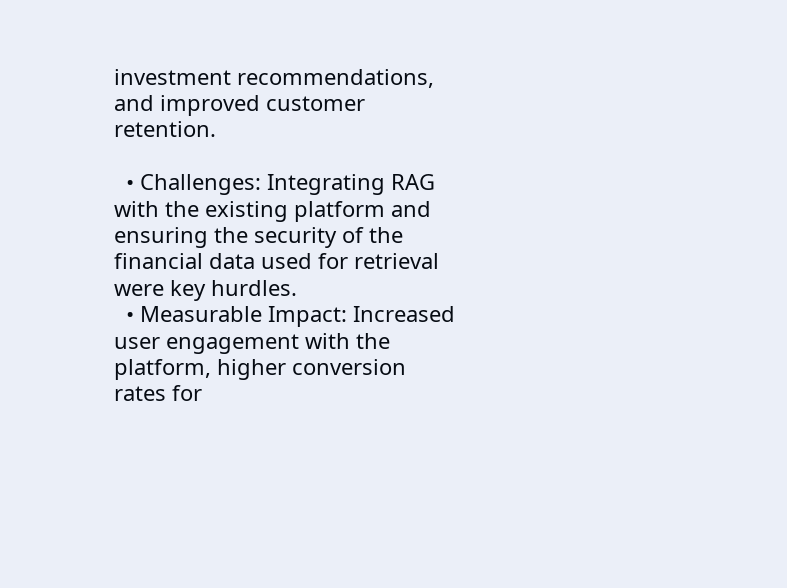investment recommendations, and improved customer retention.

  • Challenges: Integrating RAG with the existing platform and ensuring the security of the financial data used for retrieval were key hurdles.
  • Measurable Impact: Increased user engagement with the platform, higher conversion rates for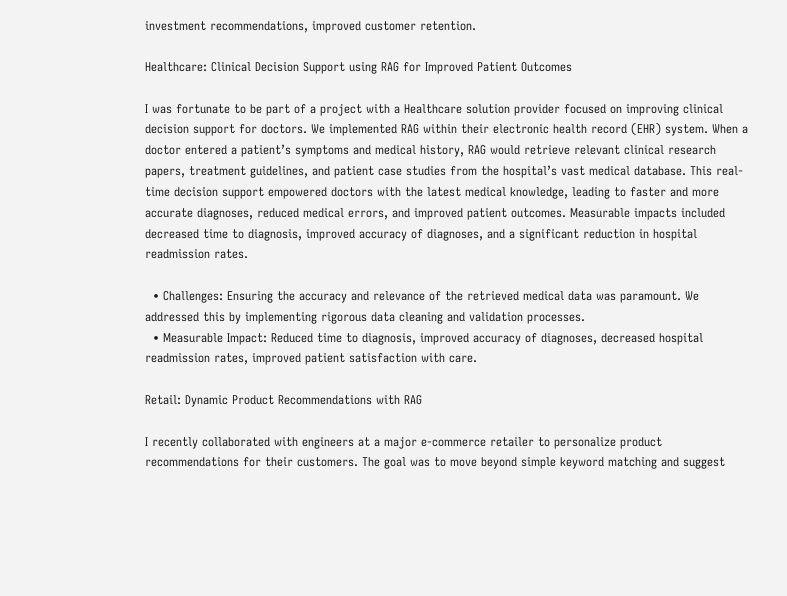investment recommendations, improved customer retention.

Healthcare: Clinical Decision Support using RAG for Improved Patient Outcomes

I was fortunate to be part of a project with a Healthcare solution provider focused on improving clinical decision support for doctors. We implemented RAG within their electronic health record (EHR) system. When a doctor entered a patient’s symptoms and medical history, RAG would retrieve relevant clinical research papers, treatment guidelines, and patient case studies from the hospital’s vast medical database. This real-time decision support empowered doctors with the latest medical knowledge, leading to faster and more accurate diagnoses, reduced medical errors, and improved patient outcomes. Measurable impacts included decreased time to diagnosis, improved accuracy of diagnoses, and a significant reduction in hospital readmission rates.

  • Challenges: Ensuring the accuracy and relevance of the retrieved medical data was paramount. We addressed this by implementing rigorous data cleaning and validation processes.
  • Measurable Impact: Reduced time to diagnosis, improved accuracy of diagnoses, decreased hospital readmission rates, improved patient satisfaction with care.

Retail: Dynamic Product Recommendations with RAG

I recently collaborated with engineers at a major e-commerce retailer to personalize product recommendations for their customers. The goal was to move beyond simple keyword matching and suggest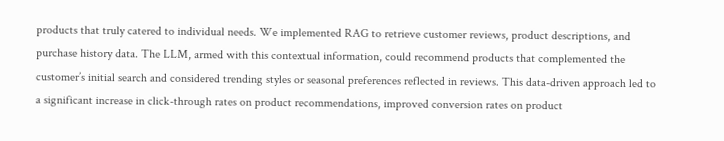products that truly catered to individual needs. We implemented RAG to retrieve customer reviews, product descriptions, and purchase history data. The LLM, armed with this contextual information, could recommend products that complemented the customer’s initial search and considered trending styles or seasonal preferences reflected in reviews. This data-driven approach led to a significant increase in click-through rates on product recommendations, improved conversion rates on product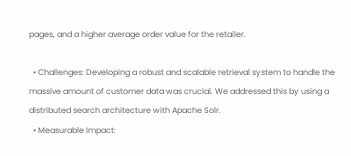pages, and a higher average order value for the retailer.

  • Challenges: Developing a robust and scalable retrieval system to handle the massive amount of customer data was crucial. We addressed this by using a distributed search architecture with Apache Solr.
  • Measurable Impact: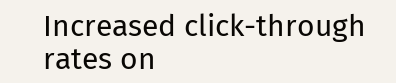Increased click-through rates on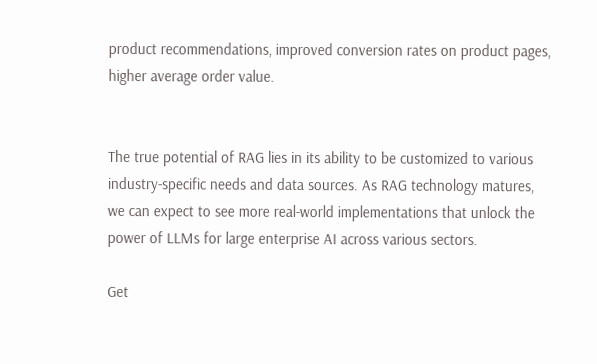product recommendations, improved conversion rates on product pages, higher average order value.


The true potential of RAG lies in its ability to be customized to various industry-specific needs and data sources. As RAG technology matures, we can expect to see more real-world implementations that unlock the power of LLMs for large enterprise AI across various sectors.

Get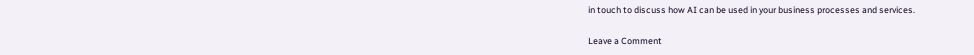in touch to discuss how AI can be used in your business processes and services.

Leave a Comment